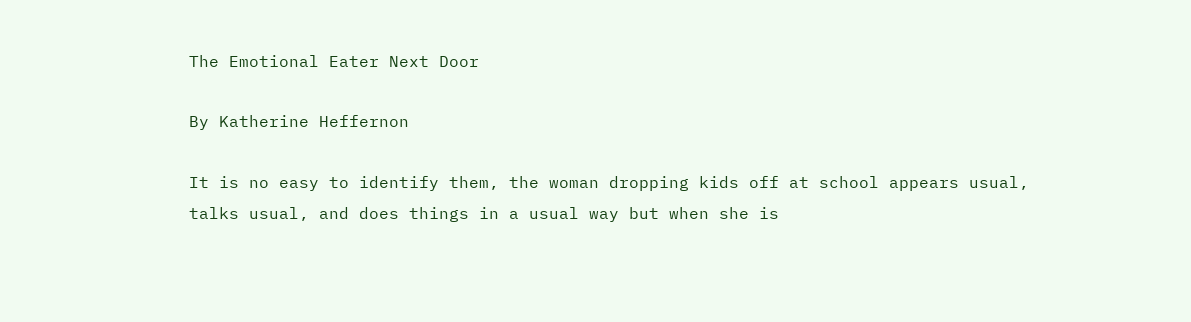The Emotional Eater Next Door

By Katherine Heffernon

It is no easy to identify them, the woman dropping kids off at school appears usual, talks usual, and does things in a usual way but when she is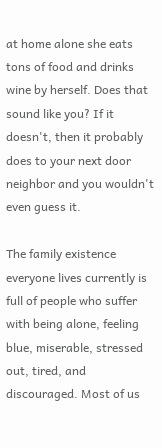at home alone she eats tons of food and drinks wine by herself. Does that sound like you? If it doesn't, then it probably does to your next door neighbor and you wouldn't even guess it.

The family existence everyone lives currently is full of people who suffer with being alone, feeling blue, miserable, stressed out, tired, and discouraged. Most of us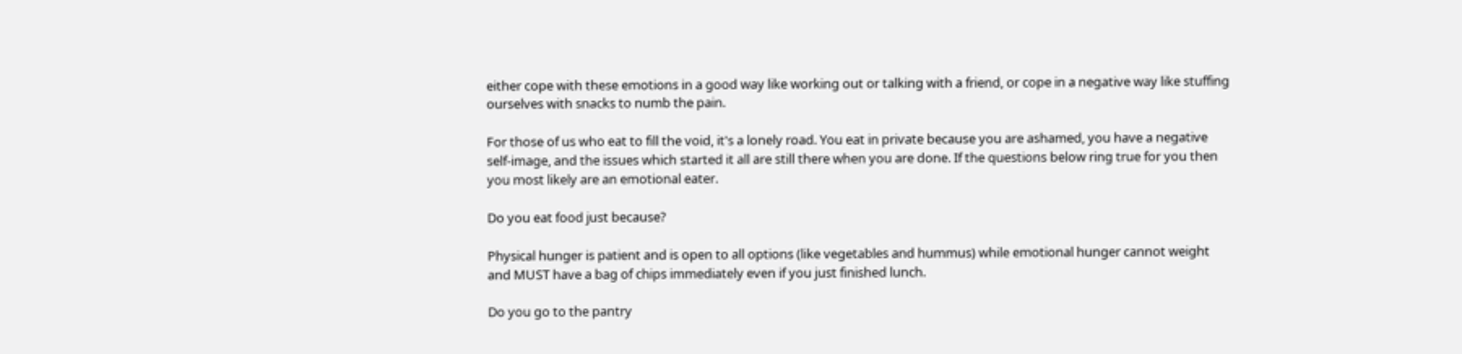either cope with these emotions in a good way like working out or talking with a friend, or cope in a negative way like stuffing ourselves with snacks to numb the pain.

For those of us who eat to fill the void, it's a lonely road. You eat in private because you are ashamed, you have a negative self-image, and the issues which started it all are still there when you are done. If the questions below ring true for you then you most likely are an emotional eater.

Do you eat food just because?

Physical hunger is patient and is open to all options (like vegetables and hummus) while emotional hunger cannot weight and MUST have a bag of chips immediately even if you just finished lunch.

Do you go to the pantry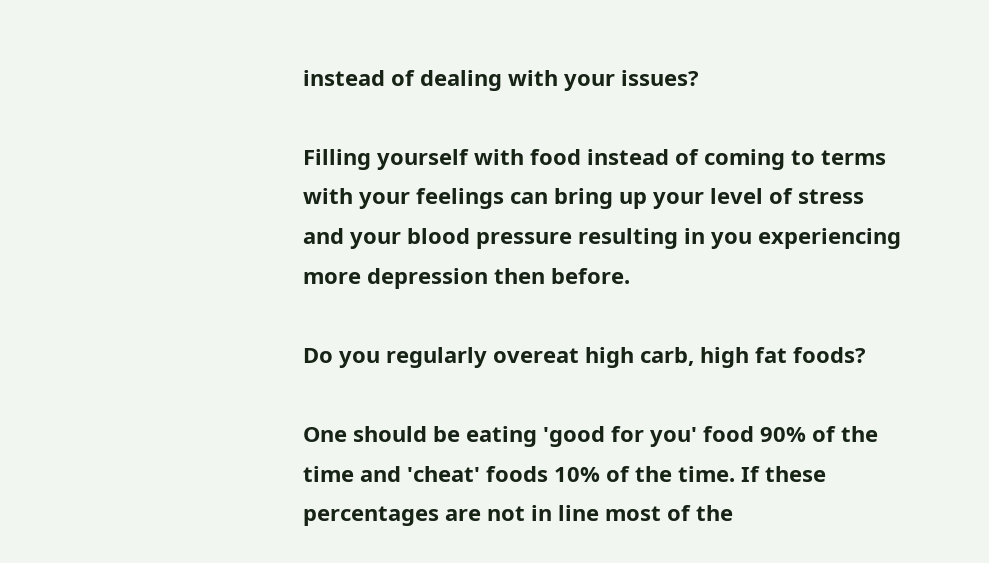instead of dealing with your issues?

Filling yourself with food instead of coming to terms with your feelings can bring up your level of stress and your blood pressure resulting in you experiencing more depression then before.

Do you regularly overeat high carb, high fat foods?

One should be eating 'good for you' food 90% of the time and 'cheat' foods 10% of the time. If these percentages are not in line most of the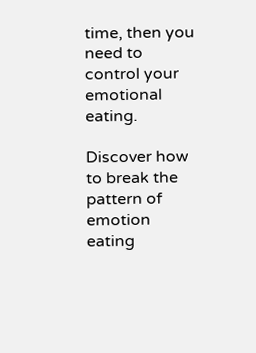time, then you need to control your emotional eating.

Discover how to break the pattern of emotion eating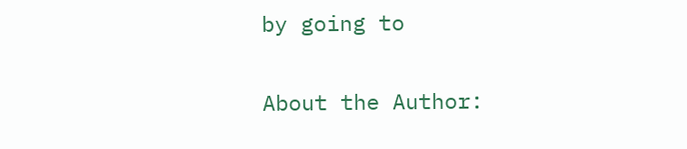by going to

About the Author: